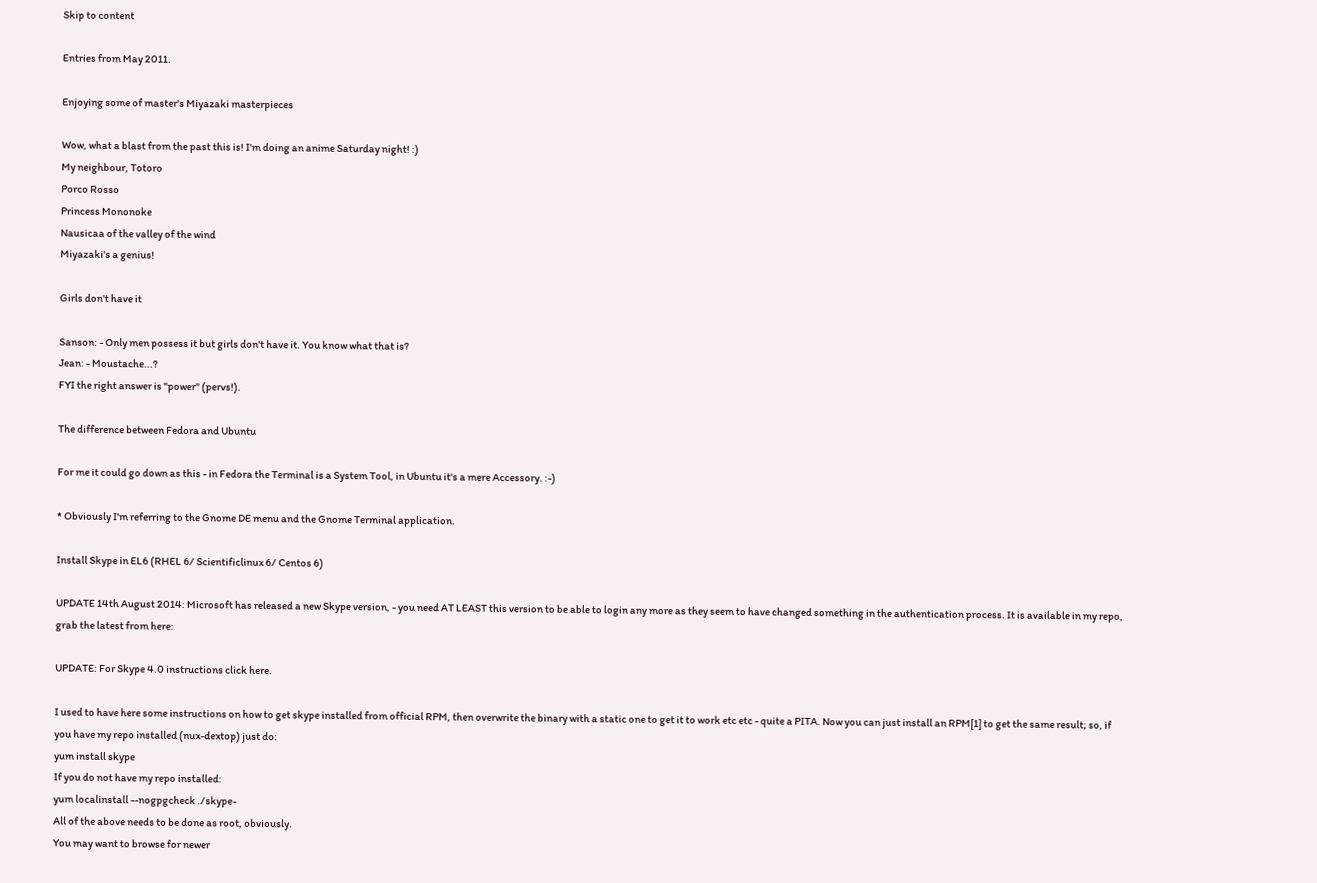Skip to content

Entries from May 2011.

Enjoying some of master's Miyazaki masterpieces

Wow, what a blast from the past this is! I'm doing an anime Saturday night! :)
My neighbour, Totoro
Porco Rosso
Princess Mononoke
Nausicaa of the valley of the wind
Miyazaki's a genius!

Girls don't have it

Sanson: - Only men possess it but girls don't have it. You know what that is?
Jean: - Moustache...?
FYI the right answer is "power" (pervs!).

The difference between Fedora and Ubuntu

For me it could go down as this - in Fedora the Terminal is a System Tool, in Ubuntu it's a mere Accessory. :-)

* Obviously I'm referring to the Gnome DE menu and the Gnome Terminal application.

Install Skype in EL6 (RHEL 6/ Scientificlinux 6/ Centos 6)

UPDATE 14th August 2014: Microsoft has released a new Skype version, - you need AT LEAST this version to be able to login any more as they seem to have changed something in the authentication process. It is available in my repo, grab the latest from here:

UPDATE: For Skype 4.0 instructions click here.

I used to have here some instructions on how to get skype installed from official RPM, then overwrite the binary with a static one to get it to work etc etc - quite a PITA. Now you can just install an RPM[1] to get the same result; so, if you have my repo installed (nux-dextop) just do:
yum install skype
If you do not have my repo installed:
yum localinstall --nogpgcheck ./skype-
All of the above needs to be done as root, obviously.
You may want to browse for newer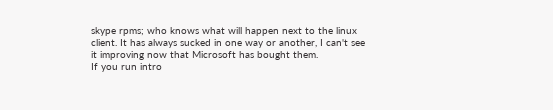skype rpms; who knows what will happen next to the linux client. It has always sucked in one way or another, I can't see it improving now that Microsoft has bought them.
If you run intro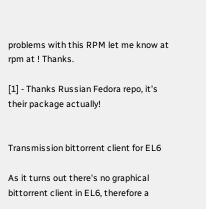problems with this RPM let me know at rpm at ! Thanks.

[1] - Thanks Russian Fedora repo, it's their package actually!


Transmission bittorrent client for EL6

As it turns out there's no graphical bittorrent client in EL6, therefore a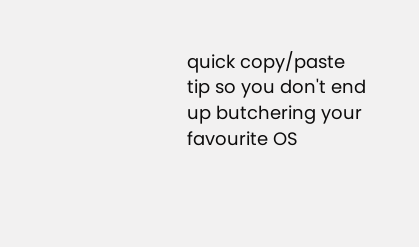quick copy/paste tip so you don't end up butchering your favourite OS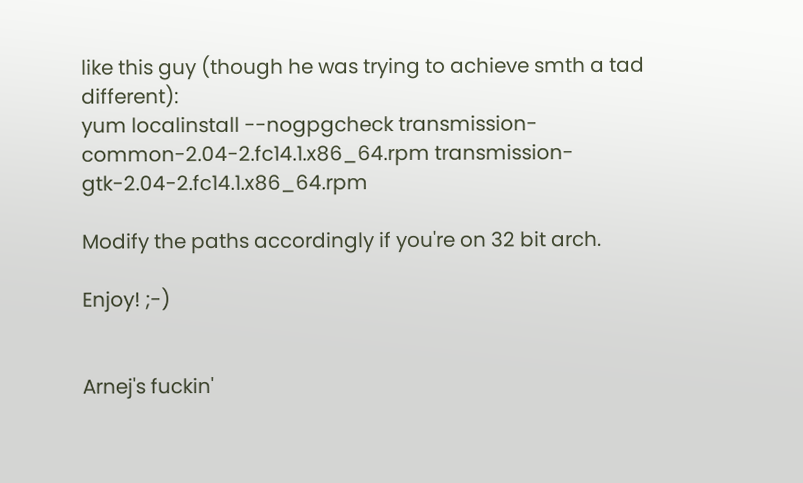like this guy (though he was trying to achieve smth a tad different):
yum localinstall --nogpgcheck transmission-common-2.04-2.fc14.1.x86_64.rpm transmission-gtk-2.04-2.fc14.1.x86_64.rpm

Modify the paths accordingly if you're on 32 bit arch.

Enjoy! ;-)


Arnej's fuckin'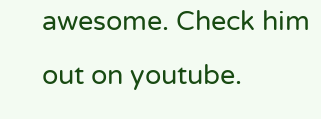awesome. Check him out on youtube.